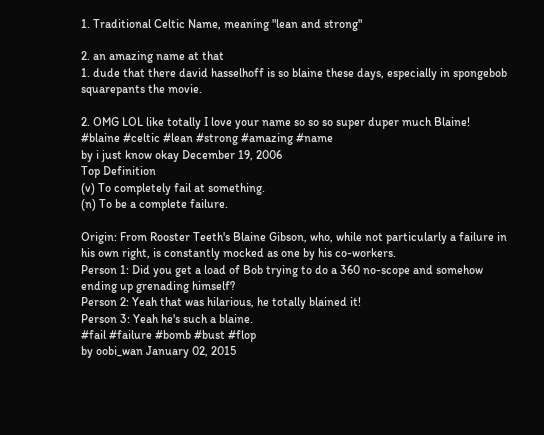1. Traditional Celtic Name, meaning "lean and strong"

2. an amazing name at that
1. dude that there david hasselhoff is so blaine these days, especially in spongebob squarepants the movie.

2. OMG LOL like totally I love your name so so so super duper much Blaine!
#blaine #celtic #lean #strong #amazing #name
by i just know okay December 19, 2006
Top Definition
(v) To completely fail at something.
(n) To be a complete failure.

Origin: From Rooster Teeth's Blaine Gibson, who, while not particularly a failure in his own right, is constantly mocked as one by his co-workers.
Person 1: Did you get a load of Bob trying to do a 360 no-scope and somehow ending up grenading himself?
Person 2: Yeah that was hilarious, he totally blained it!
Person 3: Yeah he's such a blaine.
#fail #failure #bomb #bust #flop
by oobi_wan January 02, 2015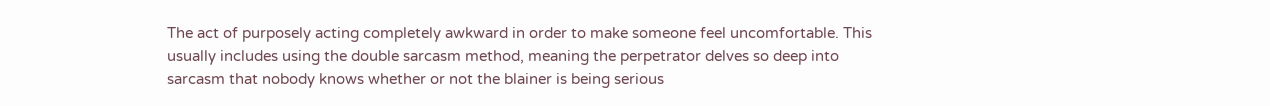The act of purposely acting completely awkward in order to make someone feel uncomfortable. This usually includes using the double sarcasm method, meaning the perpetrator delves so deep into sarcasm that nobody knows whether or not the blainer is being serious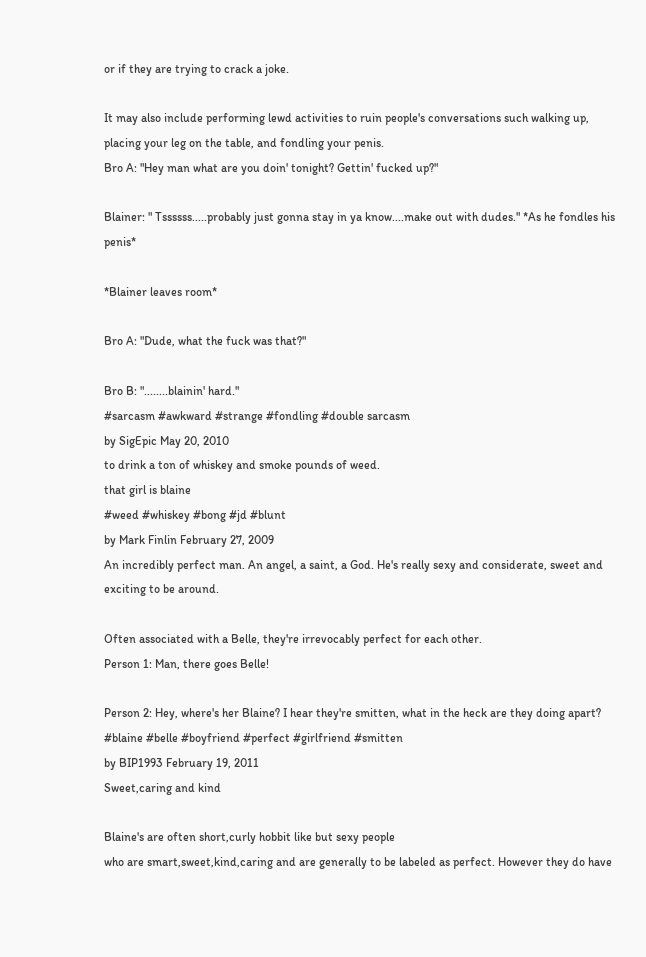or if they are trying to crack a joke.

It may also include performing lewd activities to ruin people's conversations such walking up, placing your leg on the table, and fondling your penis.
Bro A: "Hey man what are you doin' tonight? Gettin' fucked up?"

Blainer: " Tssssss.....probably just gonna stay in ya know....make out with dudes." *As he fondles his penis*

*Blainer leaves room*

Bro A: "Dude, what the fuck was that?"

Bro B: "........blainin' hard."
#sarcasm #awkward #strange #fondling #double sarcasm
by SigEpic May 20, 2010
to drink a ton of whiskey and smoke pounds of weed.
that girl is blaine
#weed #whiskey #bong #jd #blunt
by Mark Finlin February 27, 2009
An incredibly perfect man. An angel, a saint, a God. He's really sexy and considerate, sweet and exciting to be around.

Often associated with a Belle, they're irrevocably perfect for each other.
Person 1: Man, there goes Belle!

Person 2: Hey, where's her Blaine? I hear they're smitten, what in the heck are they doing apart?
#blaine #belle #boyfriend #perfect #girlfriend #smitten
by BIP1993 February 19, 2011
Sweet,caring and kind

Blaine's are often short,curly hobbit like but sexy people
who are smart,sweet,kind,caring and are generally to be labeled as perfect. However they do have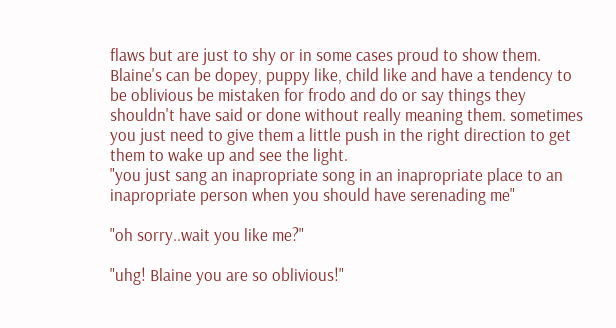flaws but are just to shy or in some cases proud to show them. Blaine's can be dopey, puppy like, child like and have a tendency to be oblivious be mistaken for frodo and do or say things they shouldn't have said or done without really meaning them. sometimes you just need to give them a little push in the right direction to get them to wake up and see the light.
"you just sang an inapropriate song in an inapropriate place to an inapropriate person when you should have serenading me"

"oh sorry..wait you like me?"

"uhg! Blaine you are so oblivious!"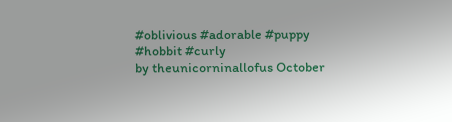#oblivious #adorable #puppy #hobbit #curly
by theunicorninallofus October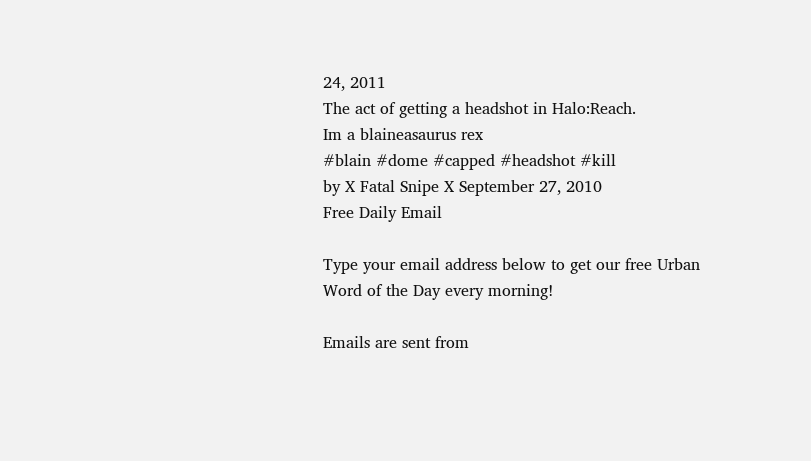24, 2011
The act of getting a headshot in Halo:Reach.
Im a blaineasaurus rex
#blain #dome #capped #headshot #kill
by X Fatal Snipe X September 27, 2010
Free Daily Email

Type your email address below to get our free Urban Word of the Day every morning!

Emails are sent from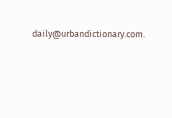daily@urbandictionary.com.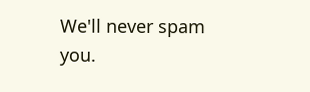We'll never spam you.